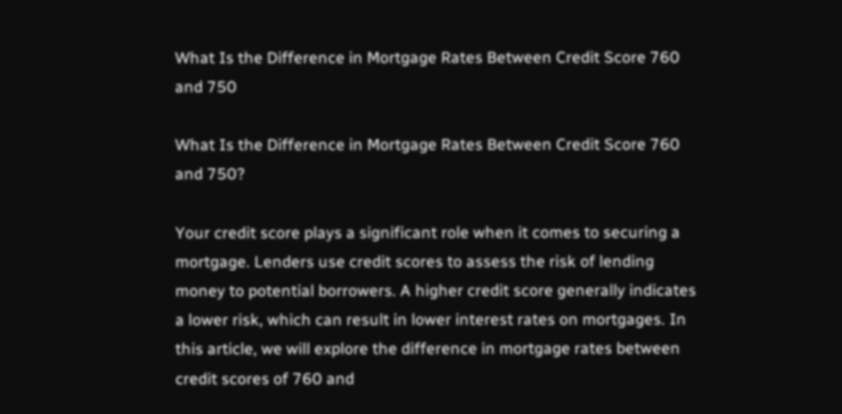What Is the Difference in Mortgage Rates Between Credit Score 760 and 750

What Is the Difference in Mortgage Rates Between Credit Score 760 and 750?

Your credit score plays a significant role when it comes to securing a mortgage. Lenders use credit scores to assess the risk of lending money to potential borrowers. A higher credit score generally indicates a lower risk, which can result in lower interest rates on mortgages. In this article, we will explore the difference in mortgage rates between credit scores of 760 and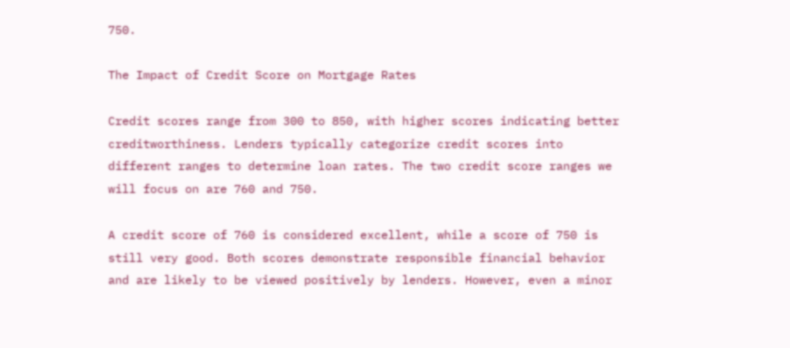750.

The Impact of Credit Score on Mortgage Rates

Credit scores range from 300 to 850, with higher scores indicating better creditworthiness. Lenders typically categorize credit scores into different ranges to determine loan rates. The two credit score ranges we will focus on are 760 and 750.

A credit score of 760 is considered excellent, while a score of 750 is still very good. Both scores demonstrate responsible financial behavior and are likely to be viewed positively by lenders. However, even a minor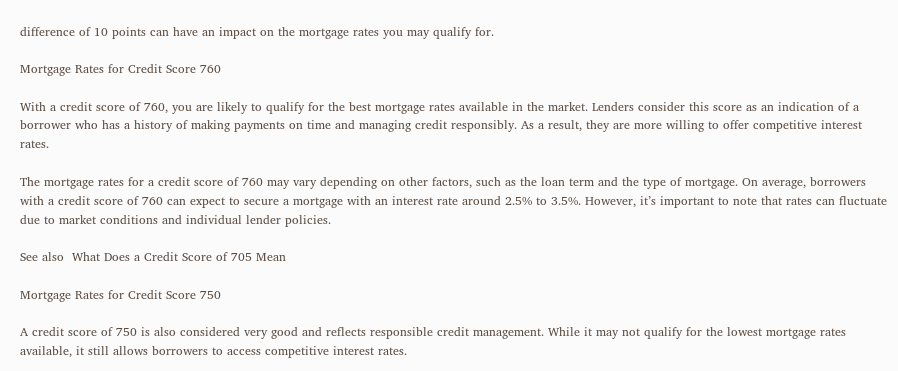difference of 10 points can have an impact on the mortgage rates you may qualify for.

Mortgage Rates for Credit Score 760

With a credit score of 760, you are likely to qualify for the best mortgage rates available in the market. Lenders consider this score as an indication of a borrower who has a history of making payments on time and managing credit responsibly. As a result, they are more willing to offer competitive interest rates.

The mortgage rates for a credit score of 760 may vary depending on other factors, such as the loan term and the type of mortgage. On average, borrowers with a credit score of 760 can expect to secure a mortgage with an interest rate around 2.5% to 3.5%. However, it’s important to note that rates can fluctuate due to market conditions and individual lender policies.

See also  What Does a Credit Score of 705 Mean

Mortgage Rates for Credit Score 750

A credit score of 750 is also considered very good and reflects responsible credit management. While it may not qualify for the lowest mortgage rates available, it still allows borrowers to access competitive interest rates.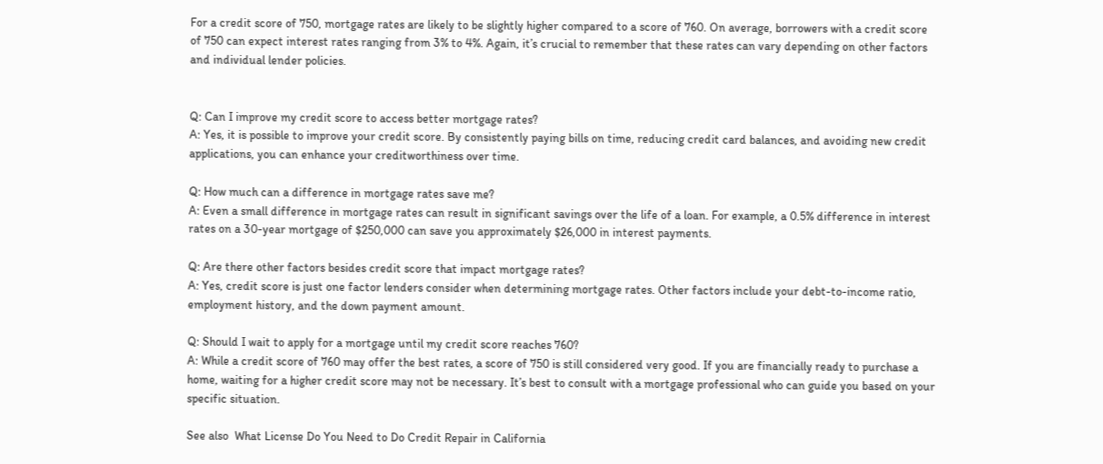For a credit score of 750, mortgage rates are likely to be slightly higher compared to a score of 760. On average, borrowers with a credit score of 750 can expect interest rates ranging from 3% to 4%. Again, it’s crucial to remember that these rates can vary depending on other factors and individual lender policies.


Q: Can I improve my credit score to access better mortgage rates?
A: Yes, it is possible to improve your credit score. By consistently paying bills on time, reducing credit card balances, and avoiding new credit applications, you can enhance your creditworthiness over time.

Q: How much can a difference in mortgage rates save me?
A: Even a small difference in mortgage rates can result in significant savings over the life of a loan. For example, a 0.5% difference in interest rates on a 30-year mortgage of $250,000 can save you approximately $26,000 in interest payments.

Q: Are there other factors besides credit score that impact mortgage rates?
A: Yes, credit score is just one factor lenders consider when determining mortgage rates. Other factors include your debt-to-income ratio, employment history, and the down payment amount.

Q: Should I wait to apply for a mortgage until my credit score reaches 760?
A: While a credit score of 760 may offer the best rates, a score of 750 is still considered very good. If you are financially ready to purchase a home, waiting for a higher credit score may not be necessary. It’s best to consult with a mortgage professional who can guide you based on your specific situation.

See also  What License Do You Need to Do Credit Repair in California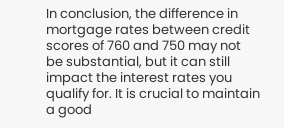In conclusion, the difference in mortgage rates between credit scores of 760 and 750 may not be substantial, but it can still impact the interest rates you qualify for. It is crucial to maintain a good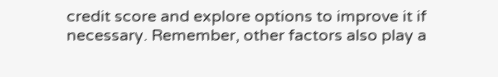credit score and explore options to improve it if necessary. Remember, other factors also play a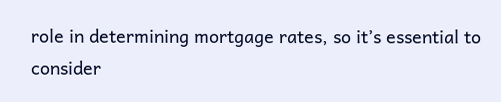role in determining mortgage rates, so it’s essential to consider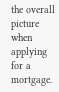the overall picture when applying for a mortgage.